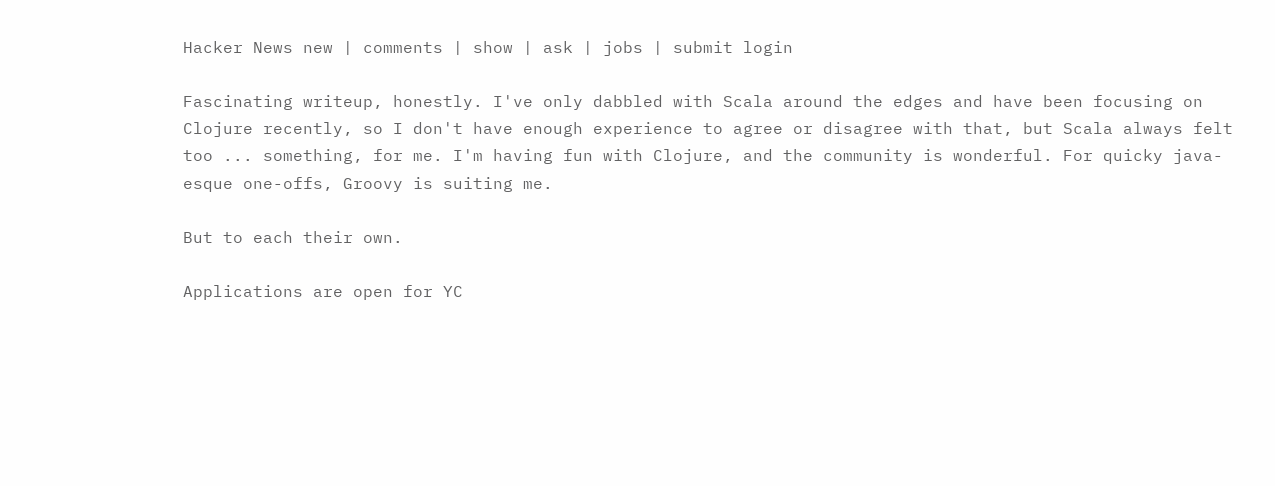Hacker News new | comments | show | ask | jobs | submit login

Fascinating writeup, honestly. I've only dabbled with Scala around the edges and have been focusing on Clojure recently, so I don't have enough experience to agree or disagree with that, but Scala always felt too ... something, for me. I'm having fun with Clojure, and the community is wonderful. For quicky java-esque one-offs, Groovy is suiting me.

But to each their own.

Applications are open for YC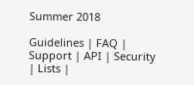Summer 2018

Guidelines | FAQ | Support | API | Security | Lists |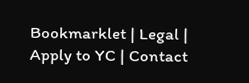Bookmarklet | Legal | Apply to YC | Contact